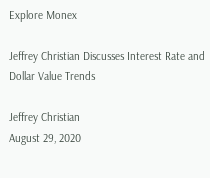Explore Monex

Jeffrey Christian Discusses Interest Rate and Dollar Value Trends

Jeffrey Christian
August 29, 2020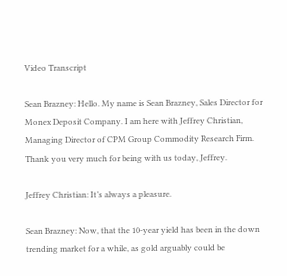Video Transcript

Sean Brazney: Hello. My name is Sean Brazney, Sales Director for Monex Deposit Company. I am here with Jeffrey Christian, Managing Director of CPM Group Commodity Research Firm. Thank you very much for being with us today, Jeffrey.

Jeffrey Christian: It’s always a pleasure.

Sean Brazney: Now, that the 10-year yield has been in the down trending market for a while, as gold arguably could be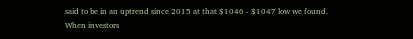said to be in an uptrend since 2015 at that $1046 - $1047 low we found. When investors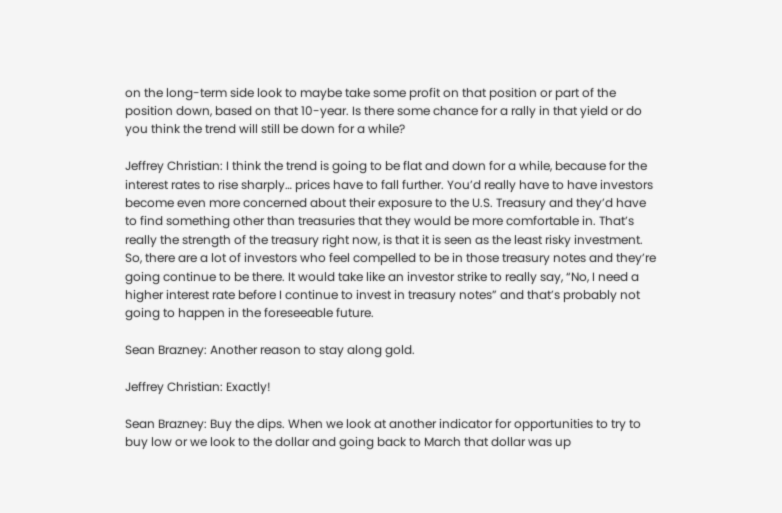on the long-term side look to maybe take some profit on that position or part of the position down, based on that 10-year. Is there some chance for a rally in that yield or do you think the trend will still be down for a while?

Jeffrey Christian: I think the trend is going to be flat and down for a while, because for the interest rates to rise sharply… prices have to fall further. You’d really have to have investors become even more concerned about their exposure to the U.S. Treasury and they’d have to find something other than treasuries that they would be more comfortable in. That’s really the strength of the treasury right now, is that it is seen as the least risky investment. So, there are a lot of investors who feel compelled to be in those treasury notes and they’re going continue to be there. It would take like an investor strike to really say, “No, I need a higher interest rate before I continue to invest in treasury notes” and that’s probably not going to happen in the foreseeable future.

Sean Brazney: Another reason to stay along gold.

Jeffrey Christian: Exactly!

Sean Brazney: Buy the dips. When we look at another indicator for opportunities to try to buy low or we look to the dollar and going back to March that dollar was up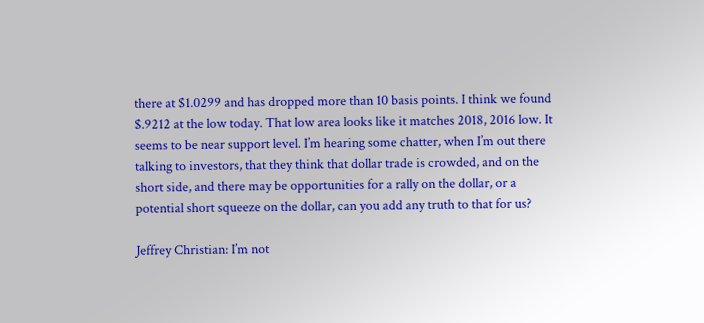there at $1.0299 and has dropped more than 10 basis points. I think we found $.9212 at the low today. That low area looks like it matches 2018, 2016 low. It seems to be near support level. I’m hearing some chatter, when I’m out there talking to investors, that they think that dollar trade is crowded, and on the short side, and there may be opportunities for a rally on the dollar, or a potential short squeeze on the dollar, can you add any truth to that for us?

Jeffrey Christian: I’m not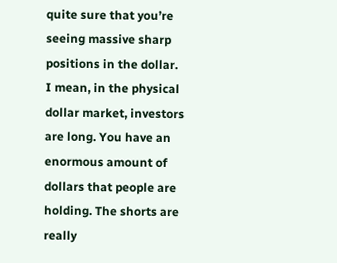quite sure that you’re seeing massive sharp positions in the dollar. I mean, in the physical dollar market, investors are long. You have an enormous amount of dollars that people are holding. The shorts are really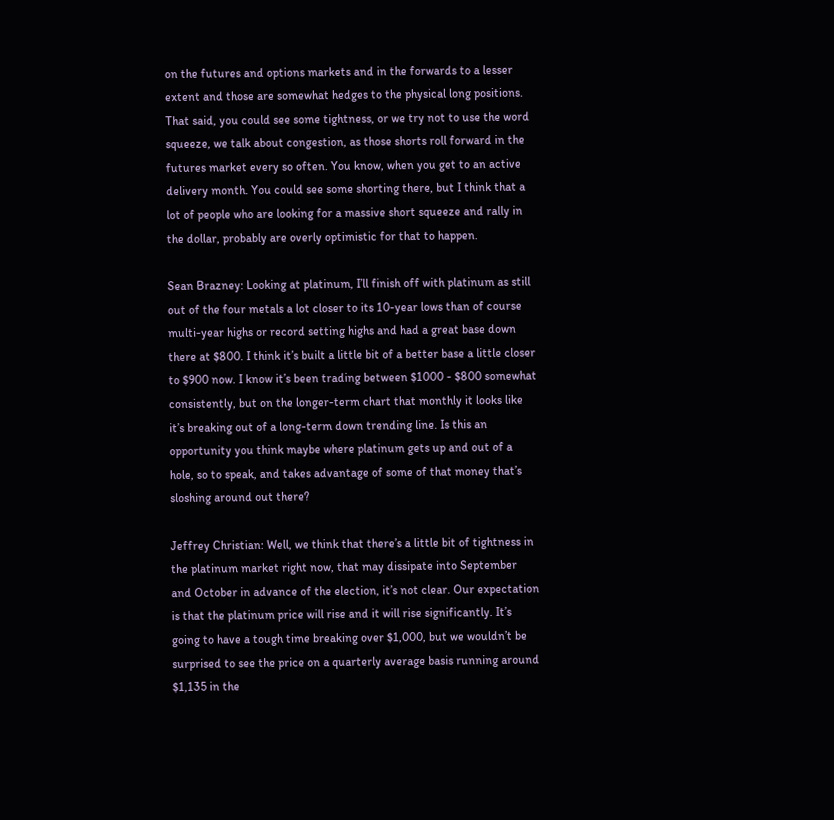on the futures and options markets and in the forwards to a lesser extent and those are somewhat hedges to the physical long positions. That said, you could see some tightness, or we try not to use the word squeeze, we talk about congestion, as those shorts roll forward in the futures market every so often. You know, when you get to an active delivery month. You could see some shorting there, but I think that a lot of people who are looking for a massive short squeeze and rally in the dollar, probably are overly optimistic for that to happen.

Sean Brazney: Looking at platinum, I’ll finish off with platinum as still out of the four metals a lot closer to its 10-year lows than of course multi-year highs or record setting highs and had a great base down there at $800. I think it’s built a little bit of a better base a little closer to $900 now. I know it’s been trading between $1000 - $800 somewhat consistently, but on the longer-term chart that monthly it looks like it’s breaking out of a long-term down trending line. Is this an opportunity you think maybe where platinum gets up and out of a hole, so to speak, and takes advantage of some of that money that’s sloshing around out there?

Jeffrey Christian: Well, we think that there’s a little bit of tightness in the platinum market right now, that may dissipate into September and October in advance of the election, it’s not clear. Our expectation is that the platinum price will rise and it will rise significantly. It’s going to have a tough time breaking over $1,000, but we wouldn’t be surprised to see the price on a quarterly average basis running around $1,135 in the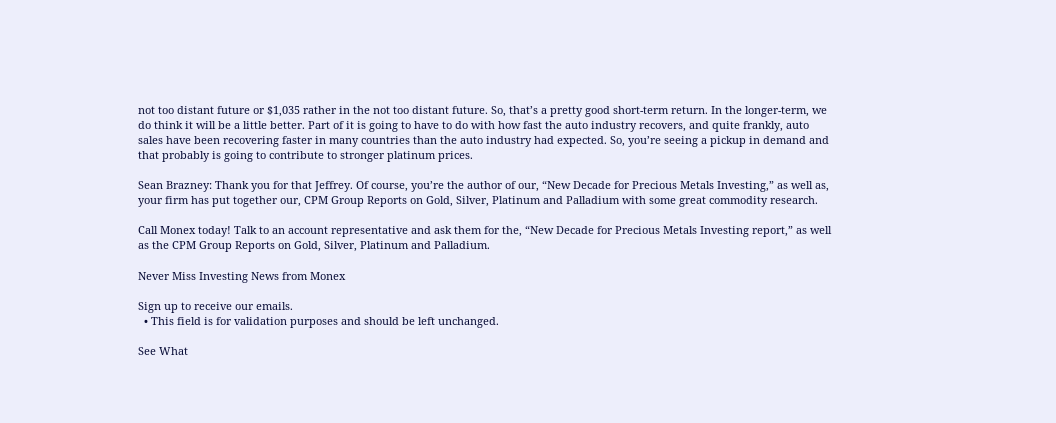not too distant future or $1,035 rather in the not too distant future. So, that’s a pretty good short-term return. In the longer-term, we do think it will be a little better. Part of it is going to have to do with how fast the auto industry recovers, and quite frankly, auto sales have been recovering faster in many countries than the auto industry had expected. So, you’re seeing a pickup in demand and that probably is going to contribute to stronger platinum prices.

Sean Brazney: Thank you for that Jeffrey. Of course, you’re the author of our, “New Decade for Precious Metals Investing,” as well as, your firm has put together our, CPM Group Reports on Gold, Silver, Platinum and Palladium with some great commodity research.

Call Monex today! Talk to an account representative and ask them for the, “New Decade for Precious Metals Investing report,” as well as the CPM Group Reports on Gold, Silver, Platinum and Palladium.

Never Miss Investing News from Monex

Sign up to receive our emails.
  • This field is for validation purposes and should be left unchanged.

See What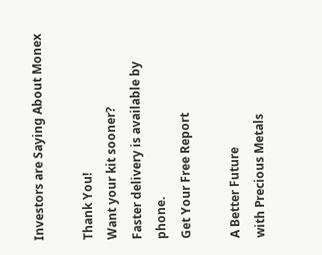Investors are Saying About Monex

Thank You!
Want your kit sooner?
Faster delivery is available by phone.
Get Your Free Report

A Better Future
with Precious Metals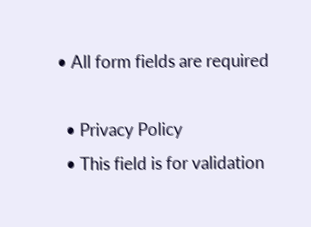• All form fields are required

  • Privacy Policy
  • This field is for validation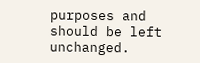purposes and should be left unchanged.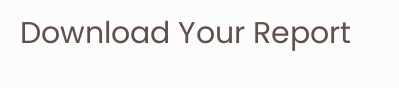Download Your Report